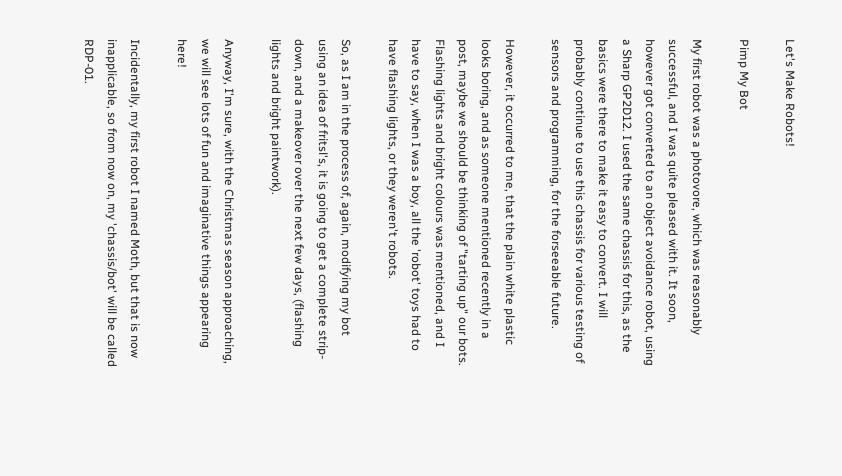Let's Make Robots!

Pimp My Bot

My first robot was a photovore, which was reasonably successful, and I was quite pleased with it. It soon, however got converted to an object avoidance robot, using a Sharp GP2D12. I used the same chassis for this, as the basics were there to make it easy to convert. I will probably continue to use this chassis for various testing of sensors and programming, for the forseeable future.

However, it occurred to me, that the plain white plastic looks boring, and as someone mentioned recently in a post, maybe we should be thinking of "tarting up" our bots. Flashing lights and bright colours was mentioned, and I have to say, when I was a boy, all the 'robot' toys had to have flashing lights, or they weren't robots.

So, as I am in the process of, again, modifying my bot using an idea of fritsl's, it is going to get a complete strip-down, and a makeover over the next few days, (flashing lights and bright paintwork).

Anyway, I'm sure, with the Christmas season approaching, we will see lots of fun and imaginative things appearing here!

Incidentally, my first robot I named Moth, but that is now inapplicable, so from now on, my 'chassis/bot' will be called RDP-01.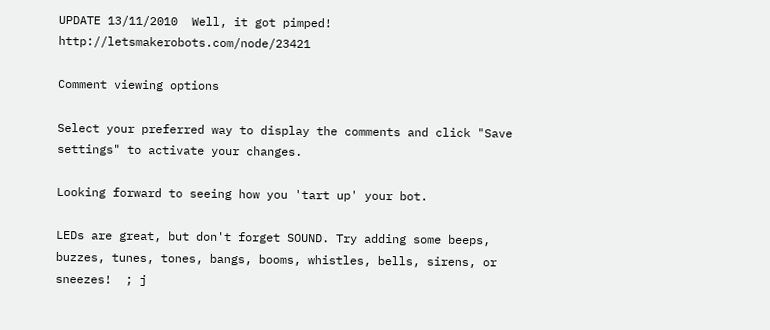UPDATE 13/11/2010  Well, it got pimped!  http://letsmakerobots.com/node/23421

Comment viewing options

Select your preferred way to display the comments and click "Save settings" to activate your changes.

Looking forward to seeing how you 'tart up' your bot.

LEDs are great, but don't forget SOUND. Try adding some beeps, buzzes, tunes, tones, bangs, booms, whistles, bells, sirens, or sneezes!  ; j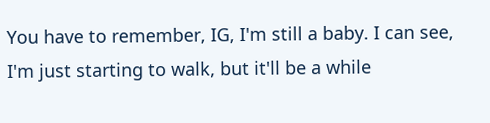You have to remember, IG, I'm still a baby. I can see, I'm just starting to walk, but it'll be a while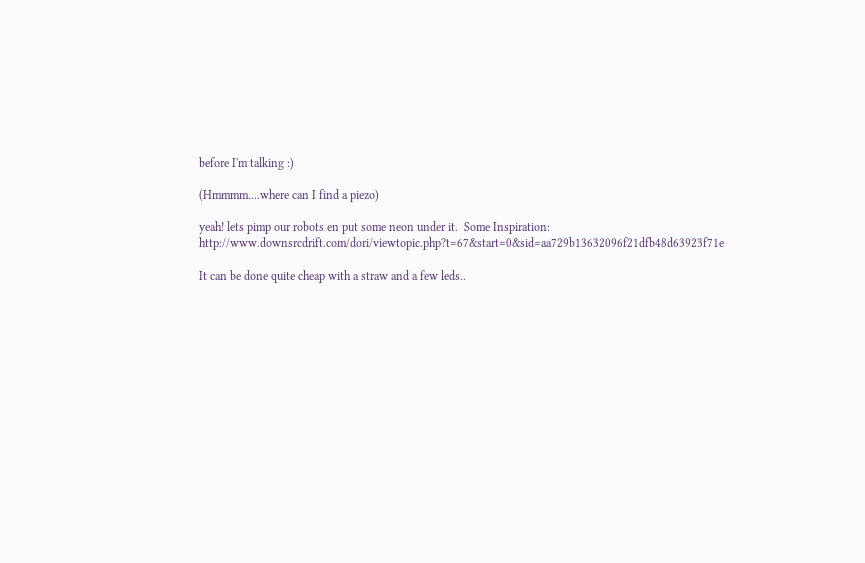before I'm talking :)

(Hmmmm....where can I find a piezo)

yeah! lets pimp our robots en put some neon under it.  Some Inspiration: http://www.downsrcdrift.com/dori/viewtopic.php?t=67&start=0&sid=aa729b13632096f21dfb48d63923f71e

It can be done quite cheap with a straw and a few leds..